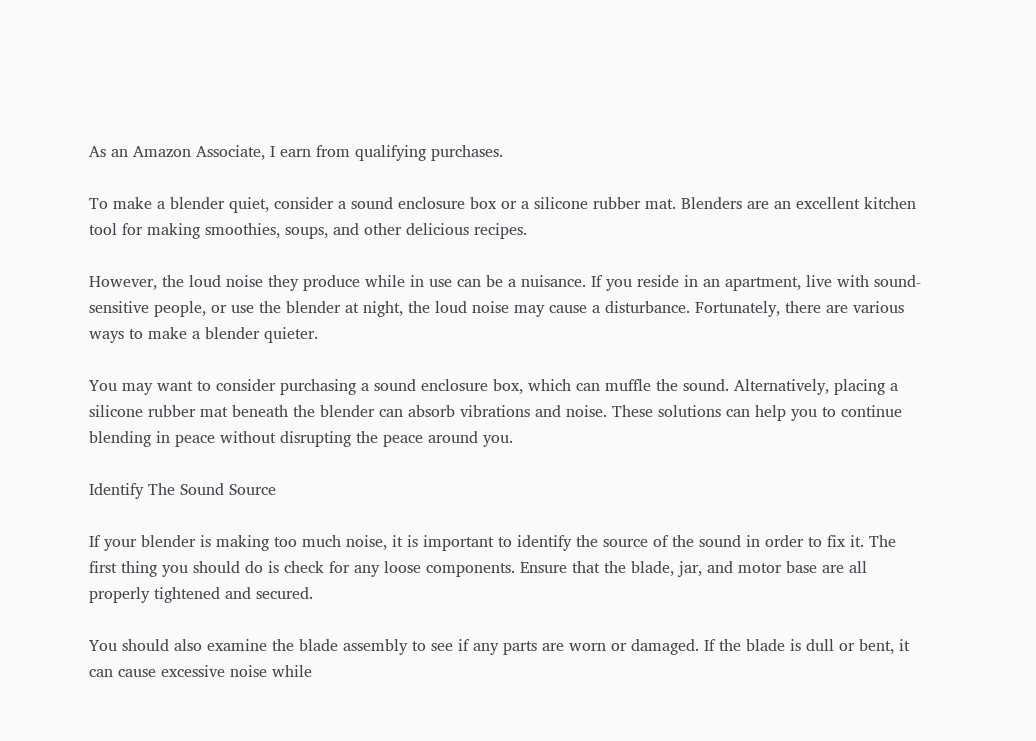As an Amazon Associate, I earn from qualifying purchases.

To make a blender quiet, consider a sound enclosure box or a silicone rubber mat. Blenders are an excellent kitchen tool for making smoothies, soups, and other delicious recipes.

However, the loud noise they produce while in use can be a nuisance. If you reside in an apartment, live with sound-sensitive people, or use the blender at night, the loud noise may cause a disturbance. Fortunately, there are various ways to make a blender quieter.

You may want to consider purchasing a sound enclosure box, which can muffle the sound. Alternatively, placing a silicone rubber mat beneath the blender can absorb vibrations and noise. These solutions can help you to continue blending in peace without disrupting the peace around you.

Identify The Sound Source

If your blender is making too much noise, it is important to identify the source of the sound in order to fix it. The first thing you should do is check for any loose components. Ensure that the blade, jar, and motor base are all properly tightened and secured.

You should also examine the blade assembly to see if any parts are worn or damaged. If the blade is dull or bent, it can cause excessive noise while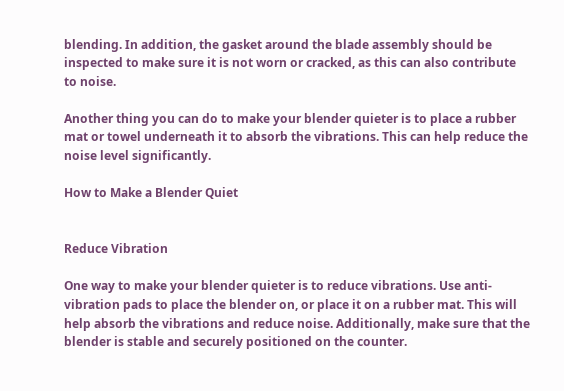blending. In addition, the gasket around the blade assembly should be inspected to make sure it is not worn or cracked, as this can also contribute to noise.

Another thing you can do to make your blender quieter is to place a rubber mat or towel underneath it to absorb the vibrations. This can help reduce the noise level significantly.

How to Make a Blender Quiet


Reduce Vibration

One way to make your blender quieter is to reduce vibrations. Use anti-vibration pads to place the blender on, or place it on a rubber mat. This will help absorb the vibrations and reduce noise. Additionally, make sure that the blender is stable and securely positioned on the counter.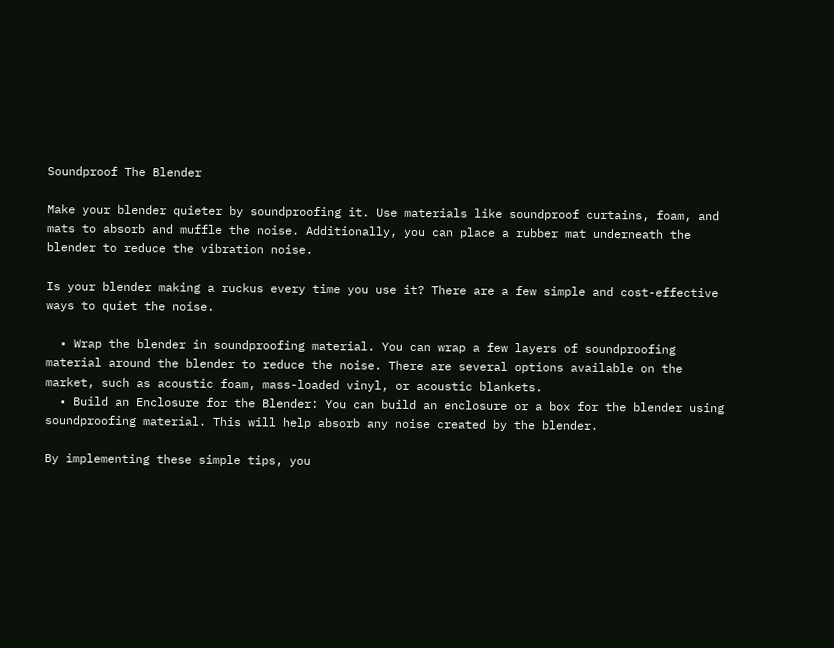Soundproof The Blender

Make your blender quieter by soundproofing it. Use materials like soundproof curtains, foam, and mats to absorb and muffle the noise. Additionally, you can place a rubber mat underneath the blender to reduce the vibration noise.

Is your blender making a ruckus every time you use it? There are a few simple and cost-effective ways to quiet the noise.

  • Wrap the blender in soundproofing material. You can wrap a few layers of soundproofing material around the blender to reduce the noise. There are several options available on the market, such as acoustic foam, mass-loaded vinyl, or acoustic blankets.
  • Build an Enclosure for the Blender: You can build an enclosure or a box for the blender using soundproofing material. This will help absorb any noise created by the blender.

By implementing these simple tips, you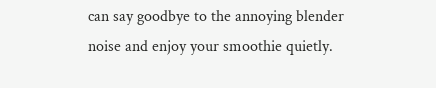can say goodbye to the annoying blender noise and enjoy your smoothie quietly.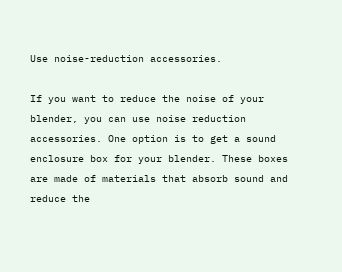Use noise-reduction accessories.

If you want to reduce the noise of your blender, you can use noise reduction accessories. One option is to get a sound enclosure box for your blender. These boxes are made of materials that absorb sound and reduce the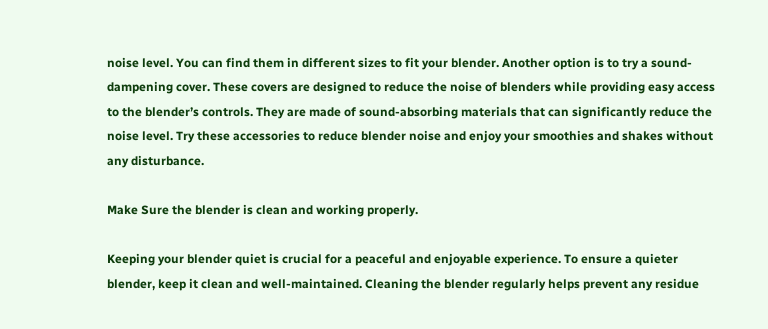noise level. You can find them in different sizes to fit your blender. Another option is to try a sound-dampening cover. These covers are designed to reduce the noise of blenders while providing easy access to the blender’s controls. They are made of sound-absorbing materials that can significantly reduce the noise level. Try these accessories to reduce blender noise and enjoy your smoothies and shakes without any disturbance.

Make Sure the blender is clean and working properly.

Keeping your blender quiet is crucial for a peaceful and enjoyable experience. To ensure a quieter blender, keep it clean and well-maintained. Cleaning the blender regularly helps prevent any residue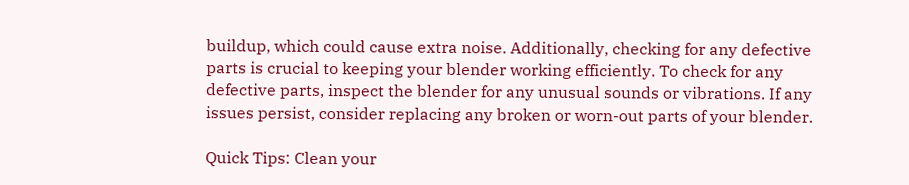buildup, which could cause extra noise. Additionally, checking for any defective parts is crucial to keeping your blender working efficiently. To check for any defective parts, inspect the blender for any unusual sounds or vibrations. If any issues persist, consider replacing any broken or worn-out parts of your blender.

Quick Tips: Clean your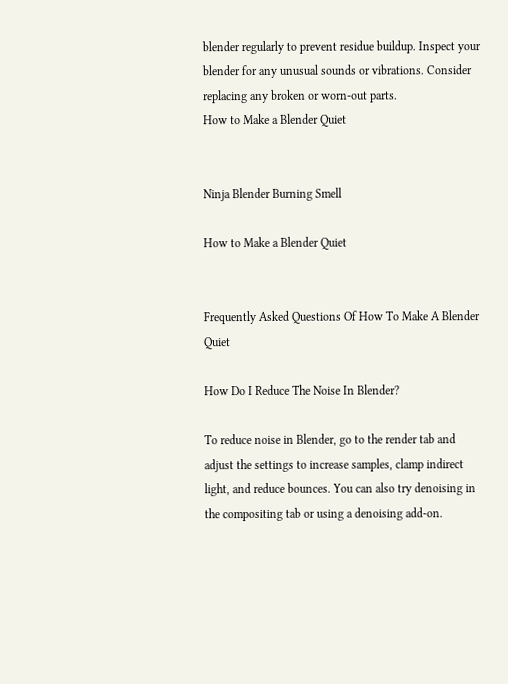blender regularly to prevent residue buildup. Inspect your blender for any unusual sounds or vibrations. Consider replacing any broken or worn-out parts.
How to Make a Blender Quiet


Ninja Blender Burning Smell

How to Make a Blender Quiet


Frequently Asked Questions Of How To Make A Blender Quiet

How Do I Reduce The Noise In Blender?

To reduce noise in Blender, go to the render tab and adjust the settings to increase samples, clamp indirect light, and reduce bounces. You can also try denoising in the compositing tab or using a denoising add-on.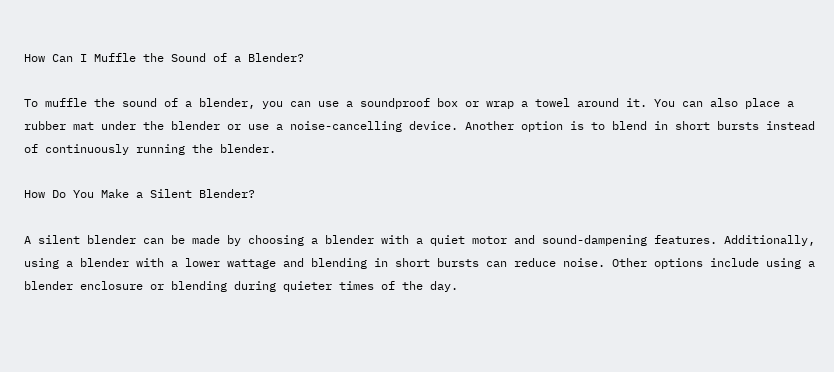How Can I Muffle the Sound of a Blender?

To muffle the sound of a blender, you can use a soundproof box or wrap a towel around it. You can also place a rubber mat under the blender or use a noise-cancelling device. Another option is to blend in short bursts instead of continuously running the blender.

How Do You Make a Silent Blender?

A silent blender can be made by choosing a blender with a quiet motor and sound-dampening features. Additionally, using a blender with a lower wattage and blending in short bursts can reduce noise. Other options include using a blender enclosure or blending during quieter times of the day.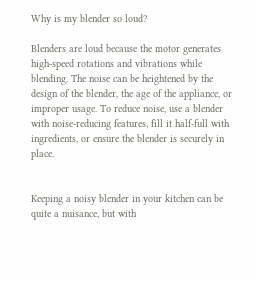Why is my blender so loud?

Blenders are loud because the motor generates high-speed rotations and vibrations while blending. The noise can be heightened by the design of the blender, the age of the appliance, or improper usage. To reduce noise, use a blender with noise-reducing features, fill it half-full with ingredients, or ensure the blender is securely in place.


Keeping a noisy blender in your kitchen can be quite a nuisance, but with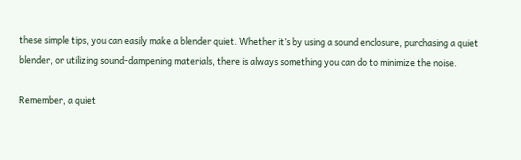these simple tips, you can easily make a blender quiet. Whether it’s by using a sound enclosure, purchasing a quiet blender, or utilizing sound-dampening materials, there is always something you can do to minimize the noise.

Remember, a quiet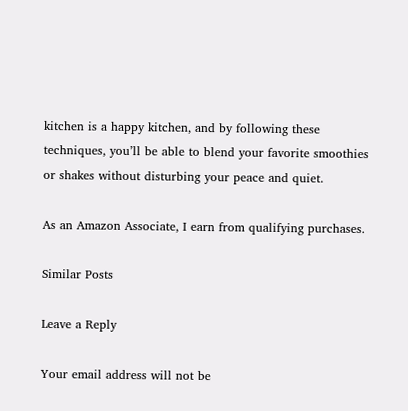kitchen is a happy kitchen, and by following these techniques, you’ll be able to blend your favorite smoothies or shakes without disturbing your peace and quiet.

As an Amazon Associate, I earn from qualifying purchases.

Similar Posts

Leave a Reply

Your email address will not be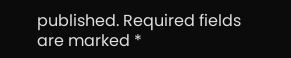published. Required fields are marked *